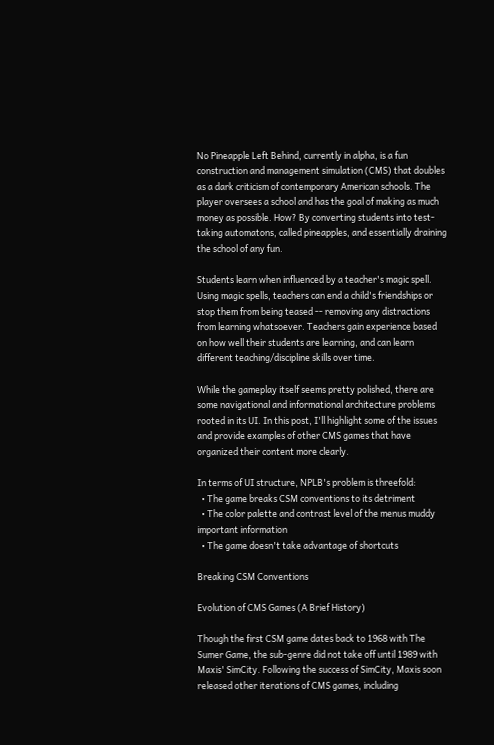No Pineapple Left Behind, currently in alpha, is a fun construction and management simulation (CMS) that doubles as a dark criticism of contemporary American schools. The player oversees a school and has the goal of making as much money as possible. How? By converting students into test-taking automatons, called pineapples, and essentially draining the school of any fun.

Students learn when influenced by a teacher's magic spell.
Using magic spells, teachers can end a child's friendships or stop them from being teased -- removing any distractions from learning whatsoever. Teachers gain experience based on how well their students are learning, and can learn different teaching/discipline skills over time.

While the gameplay itself seems pretty polished, there are some navigational and informational architecture problems rooted in its UI. In this post, I'll highlight some of the issues and provide examples of other CMS games that have organized their content more clearly.

In terms of UI structure, NPLB's problem is threefold:
  • The game breaks CSM conventions to its detriment
  • The color palette and contrast level of the menus muddy important information
  • The game doesn't take advantage of shortcuts

Breaking CSM Conventions

Evolution of CMS Games (A Brief History)

Though the first CSM game dates back to 1968 with The Sumer Game, the sub-genre did not take off until 1989 with Maxis' SimCity. Following the success of SimCity, Maxis soon released other iterations of CMS games, including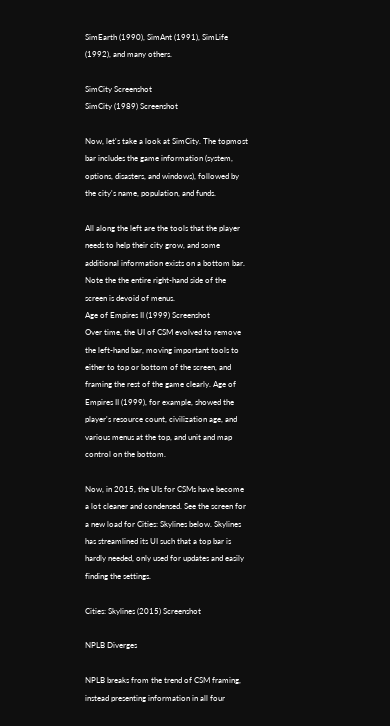SimEarth (1990), SimAnt (1991), SimLife (1992), and many others.

SimCity Screenshot
SimCity (1989) Screenshot

Now, let's take a look at SimCity. The topmost bar includes the game information (system, options, disasters, and windows), followed by the city's name, population, and funds.

All along the left are the tools that the player needs to help their city grow, and some additional information exists on a bottom bar. Note the the entire right-hand side of the screen is devoid of menus.
Age of Empires II (1999) Screenshot
Over time, the UI of CSM evolved to remove the left-hand bar, moving important tools to either to top or bottom of the screen, and framing the rest of the game clearly. Age of Empires II (1999), for example, showed the player's resource count, civilization age, and various menus at the top, and unit and map control on the bottom.

Now, in 2015, the UIs for CSMs have become a lot cleaner and condensed. See the screen for a new load for Cities: Skylines below. Skylines has streamlined its UI such that a top bar is hardly needed, only used for updates and easily finding the settings.

Cities: Skylines (2015) Screenshot

NPLB Diverges

NPLB breaks from the trend of CSM framing, instead presenting information in all four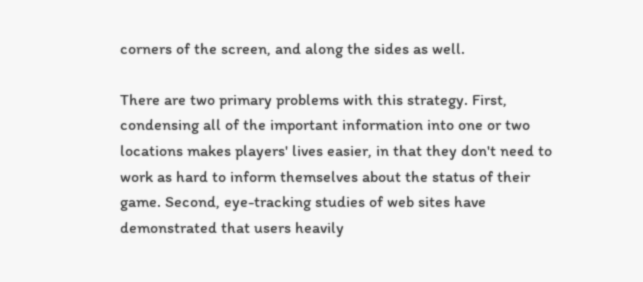corners of the screen, and along the sides as well.

There are two primary problems with this strategy. First, condensing all of the important information into one or two locations makes players' lives easier, in that they don't need to work as hard to inform themselves about the status of their game. Second, eye-tracking studies of web sites have demonstrated that users heavily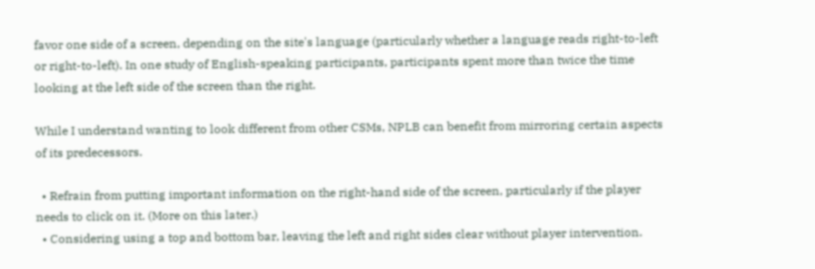favor one side of a screen, depending on the site's language (particularly whether a language reads right-to-left or right-to-left). In one study of English-speaking participants, participants spent more than twice the time looking at the left side of the screen than the right.

While I understand wanting to look different from other CSMs, NPLB can benefit from mirroring certain aspects of its predecessors.

  • Refrain from putting important information on the right-hand side of the screen, particularly if the player needs to click on it. (More on this later.)
  • Considering using a top and bottom bar, leaving the left and right sides clear without player intervention.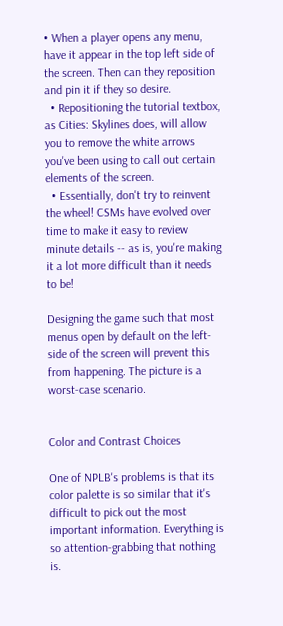• When a player opens any menu, have it appear in the top left side of the screen. Then can they reposition and pin it if they so desire.
  • Repositioning the tutorial textbox, as Cities: Skylines does, will allow you to remove the white arrows you've been using to call out certain elements of the screen.
  • Essentially, don't try to reinvent the wheel! CSMs have evolved over time to make it easy to review minute details -- as is, you're making it a lot more difficult than it needs to be!

Designing the game such that most menus open by default on the left-side of the screen will prevent this from happening. The picture is a worst-case scenario.


Color and Contrast Choices

One of NPLB's problems is that its color palette is so similar that it's difficult to pick out the most important information. Everything is so attention-grabbing that nothing is.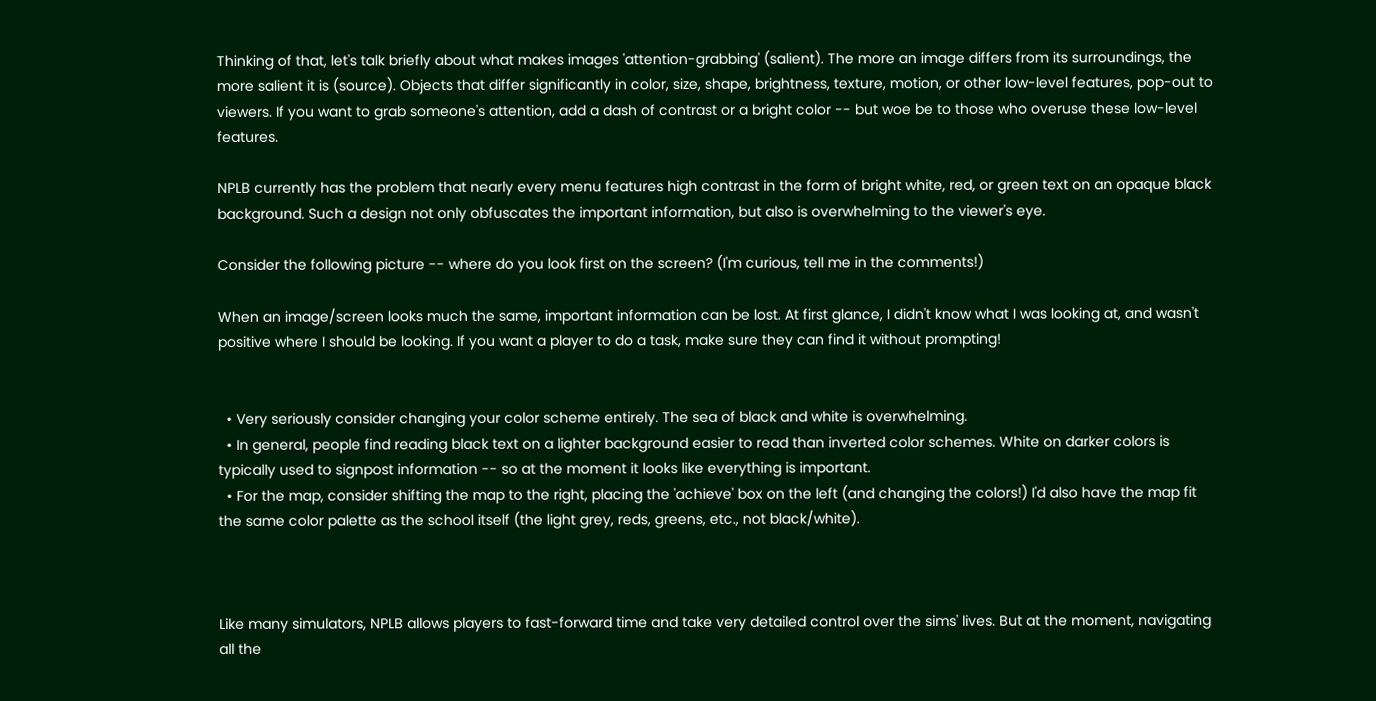Thinking of that, let's talk briefly about what makes images 'attention-grabbing' (salient). The more an image differs from its surroundings, the more salient it is (source). Objects that differ significantly in color, size, shape, brightness, texture, motion, or other low-level features, pop-out to viewers. If you want to grab someone's attention, add a dash of contrast or a bright color -- but woe be to those who overuse these low-level features.

NPLB currently has the problem that nearly every menu features high contrast in the form of bright white, red, or green text on an opaque black background. Such a design not only obfuscates the important information, but also is overwhelming to the viewer's eye.

Consider the following picture -- where do you look first on the screen? (I'm curious, tell me in the comments!)

When an image/screen looks much the same, important information can be lost. At first glance, I didn't know what I was looking at, and wasn't positive where I should be looking. If you want a player to do a task, make sure they can find it without prompting!


  • Very seriously consider changing your color scheme entirely. The sea of black and white is overwhelming.
  • In general, people find reading black text on a lighter background easier to read than inverted color schemes. White on darker colors is typically used to signpost information -- so at the moment it looks like everything is important.
  • For the map, consider shifting the map to the right, placing the 'achieve' box on the left (and changing the colors!) I'd also have the map fit the same color palette as the school itself (the light grey, reds, greens, etc., not black/white).



Like many simulators, NPLB allows players to fast-forward time and take very detailed control over the sims' lives. But at the moment, navigating all the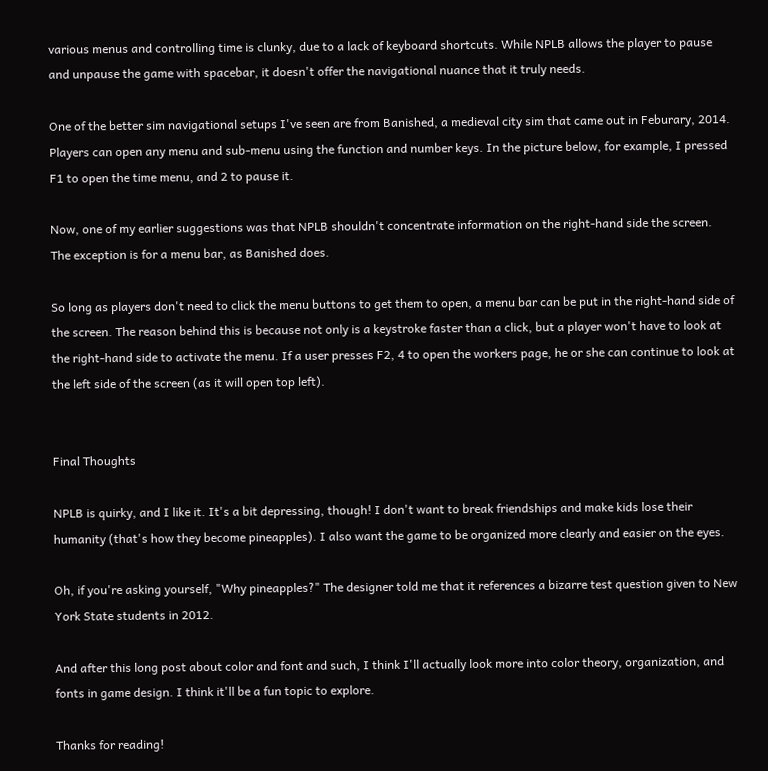various menus and controlling time is clunky, due to a lack of keyboard shortcuts. While NPLB allows the player to pause and unpause the game with spacebar, it doesn't offer the navigational nuance that it truly needs.

One of the better sim navigational setups I've seen are from Banished, a medieval city sim that came out in Feburary, 2014. Players can open any menu and sub-menu using the function and number keys. In the picture below, for example, I pressed F1 to open the time menu, and 2 to pause it.

Now, one of my earlier suggestions was that NPLB shouldn't concentrate information on the right-hand side the screen. The exception is for a menu bar, as Banished does.

So long as players don't need to click the menu buttons to get them to open, a menu bar can be put in the right-hand side of the screen. The reason behind this is because not only is a keystroke faster than a click, but a player won't have to look at the right-hand side to activate the menu. If a user presses F2, 4 to open the workers page, he or she can continue to look at the left side of the screen (as it will open top left).


Final Thoughts

NPLB is quirky, and I like it. It's a bit depressing, though! I don't want to break friendships and make kids lose their humanity (that's how they become pineapples). I also want the game to be organized more clearly and easier on the eyes.

Oh, if you're asking yourself, "Why pineapples?" The designer told me that it references a bizarre test question given to New York State students in 2012.

And after this long post about color and font and such, I think I'll actually look more into color theory, organization, and fonts in game design. I think it'll be a fun topic to explore.

Thanks for reading!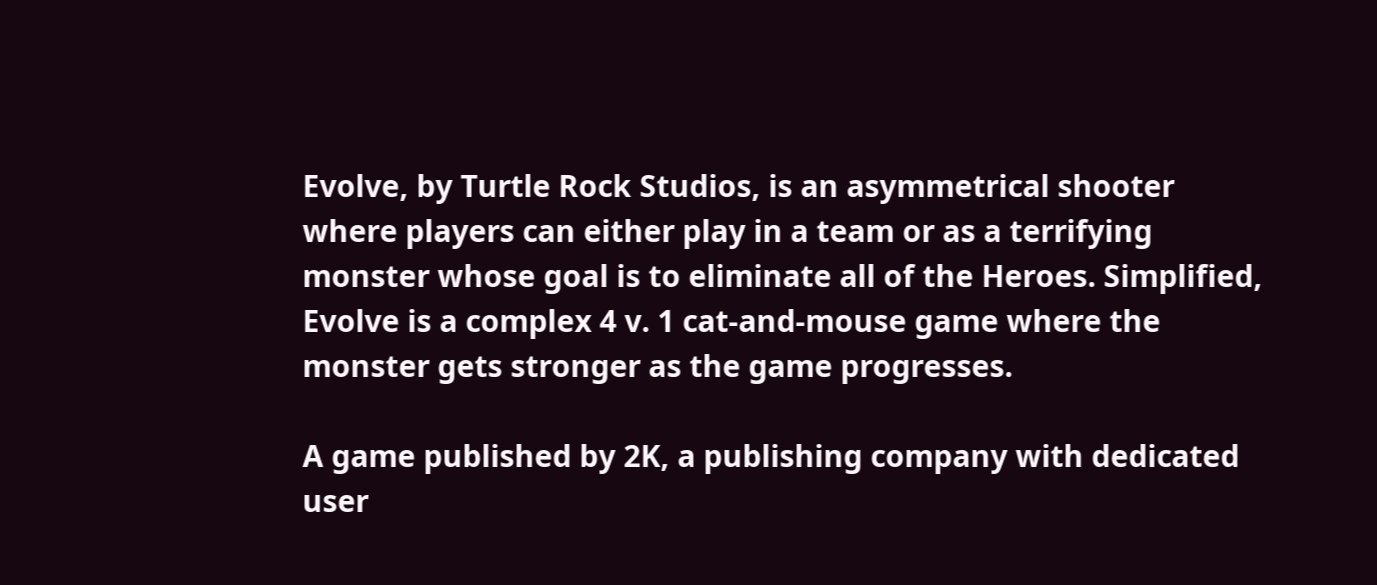Evolve, by Turtle Rock Studios, is an asymmetrical shooter where players can either play in a team or as a terrifying monster whose goal is to eliminate all of the Heroes. Simplified, Evolve is a complex 4 v. 1 cat-and-mouse game where the monster gets stronger as the game progresses.

A game published by 2K, a publishing company with dedicated user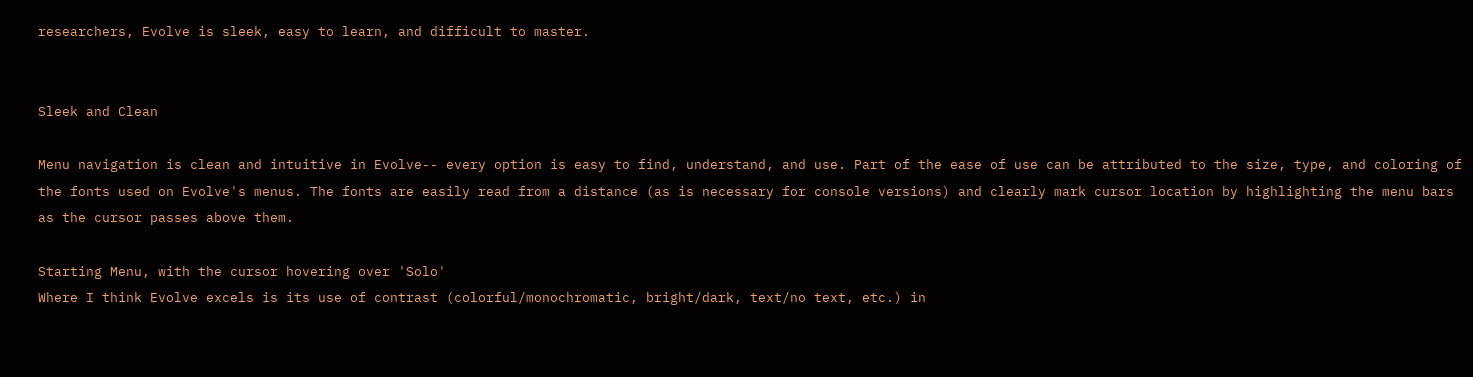researchers, Evolve is sleek, easy to learn, and difficult to master.


Sleek and Clean

Menu navigation is clean and intuitive in Evolve-- every option is easy to find, understand, and use. Part of the ease of use can be attributed to the size, type, and coloring of the fonts used on Evolve's menus. The fonts are easily read from a distance (as is necessary for console versions) and clearly mark cursor location by highlighting the menu bars as the cursor passes above them.

Starting Menu, with the cursor hovering over 'Solo'
Where I think Evolve excels is its use of contrast (colorful/monochromatic, bright/dark, text/no text, etc.) in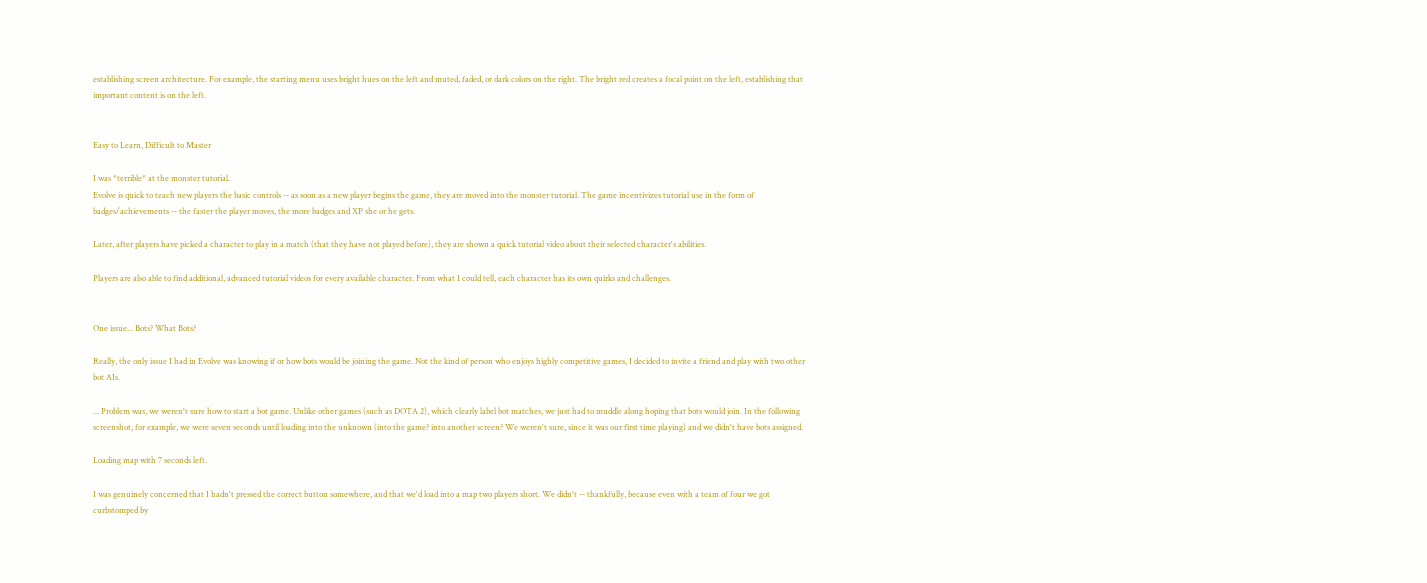establishing screen architecture. For example, the starting menu uses bright hues on the left and muted, faded, or dark colors on the right. The bright red creates a focal point on the left, establishing that important content is on the left.


Easy to Learn, Difficult to Master

I was *terrible* at the monster tutorial.
Evolve is quick to teach new players the basic controls -- as soon as a new player begins the game, they are moved into the monster tutorial. The game incentivizes tutorial use in the form of badges/achievements -- the faster the player moves, the more badges and XP she or he gets.

Later, after players have picked a character to play in a match (that they have not played before), they are shown a quick tutorial video about their selected character's abilities.

Players are also able to find additional, advanced tutorial videos for every available character. From what I could tell, each character has its own quirks and challenges.


One issue... Bots? What Bots?

Really, the only issue I had in Evolve was knowing if or how bots would be joining the game. Not the kind of person who enjoys highly competitive games, I decided to invite a friend and play with two other bot AIs.

... Problem was, we weren't sure how to start a bot game. Unlike other games (such as DOTA 2), which clearly label bot matches, we just had to muddle along hoping that bots would join. In the following screenshot, for example, we were seven seconds until loading into the unknown (into the game? into another screen? We weren't sure, since it was our first time playing) and we didn't have bots assigned.

Loading map with 7 seconds left.

I was genuinely concerned that I hadn't pressed the correct button somewhere, and that we'd load into a map two players short. We didn't -- thankfully, because even with a team of four we got curbstomped by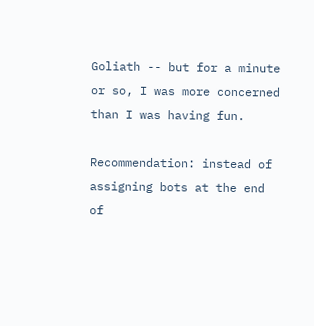Goliath -- but for a minute or so, I was more concerned than I was having fun.

Recommendation: instead of assigning bots at the end of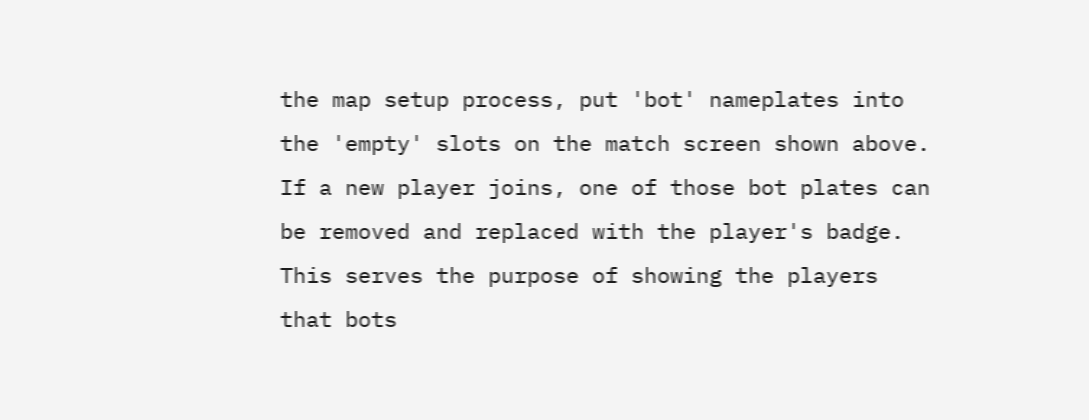the map setup process, put 'bot' nameplates into the 'empty' slots on the match screen shown above. If a new player joins, one of those bot plates can be removed and replaced with the player's badge. This serves the purpose of showing the players that bots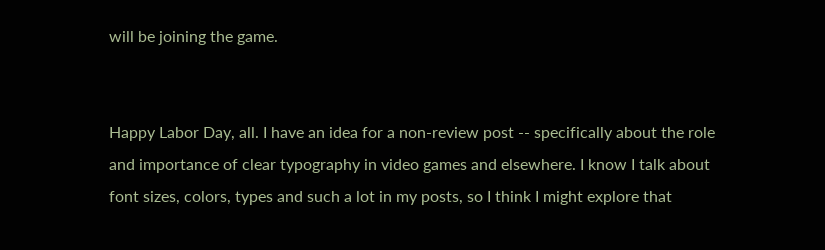will be joining the game.


Happy Labor Day, all. I have an idea for a non-review post -- specifically about the role and importance of clear typography in video games and elsewhere. I know I talk about font sizes, colors, types and such a lot in my posts, so I think I might explore that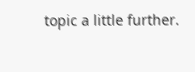topic a little further.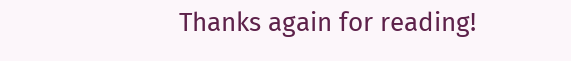Thanks again for reading!